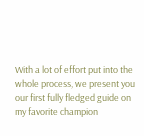With a lot of effort put into the whole process, we present you our first fully fledged guide on my favorite champion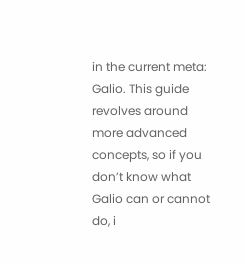in the current meta: Galio. This guide revolves around more advanced concepts, so if you don’t know what Galio can or cannot do, i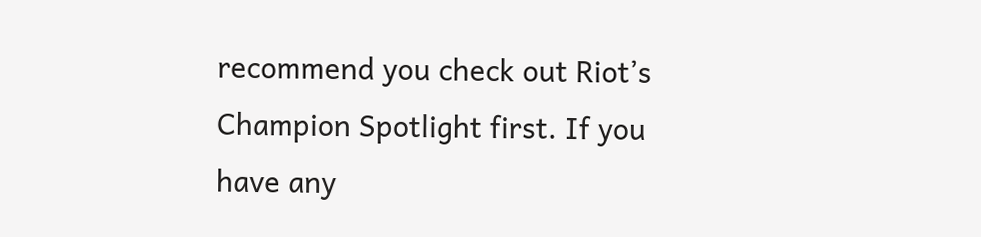recommend you check out Riot’s Champion Spotlight first. If you have any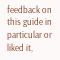feedback on this guide in particular or liked it,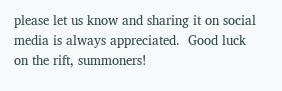please let us know and sharing it on social media is always appreciated.  Good luck on the rift, summoners!